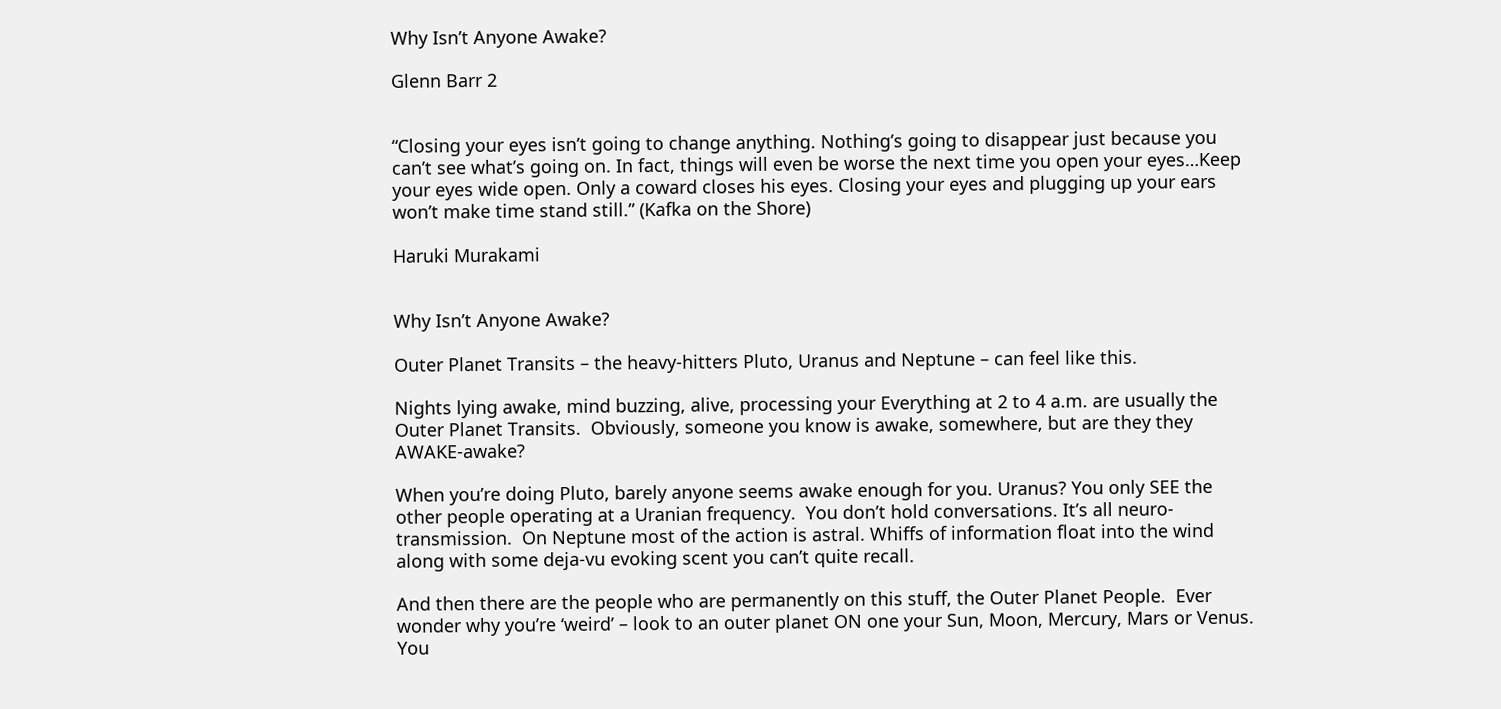Why Isn’t Anyone Awake?

Glenn Barr 2


“Closing your eyes isn’t going to change anything. Nothing’s going to disappear just because you can’t see what’s going on. In fact, things will even be worse the next time you open your eyes…Keep your eyes wide open. Only a coward closes his eyes. Closing your eyes and plugging up your ears won’t make time stand still.” (Kafka on the Shore)

Haruki Murakami


Why Isn’t Anyone Awake?

Outer Planet Transits – the heavy-hitters Pluto, Uranus and Neptune – can feel like this.

Nights lying awake, mind buzzing, alive, processing your Everything at 2 to 4 a.m. are usually the Outer Planet Transits.  Obviously, someone you know is awake, somewhere, but are they they AWAKE-awake?

When you’re doing Pluto, barely anyone seems awake enough for you. Uranus? You only SEE the other people operating at a Uranian frequency.  You don’t hold conversations. It’s all neuro-transmission.  On Neptune most of the action is astral. Whiffs of information float into the wind along with some deja-vu evoking scent you can’t quite recall.

And then there are the people who are permanently on this stuff, the Outer Planet People.  Ever wonder why you’re ‘weird’ – look to an outer planet ON one your Sun, Moon, Mercury, Mars or Venus.  You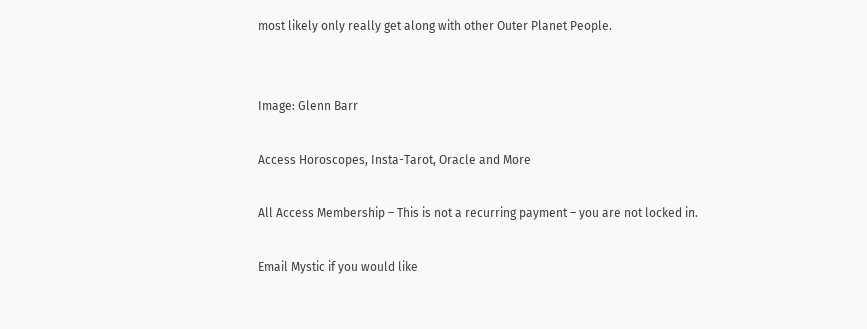most likely only really get along with other Outer Planet People.


Image: Glenn Barr

Access Horoscopes, Insta-Tarot, Oracle and More

All Access Membership – This is not a recurring payment – you are not locked in.

Email Mystic if you would like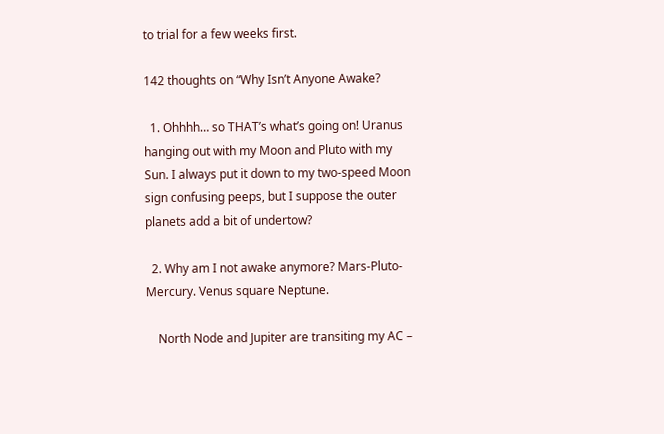to trial for a few weeks first.

142 thoughts on “Why Isn’t Anyone Awake?

  1. Ohhhh… so THAT’s what’s going on! Uranus hanging out with my Moon and Pluto with my Sun. I always put it down to my two-speed Moon sign confusing peeps, but I suppose the outer planets add a bit of undertow?

  2. Why am I not awake anymore? Mars-Pluto-Mercury. Venus square Neptune.

    North Node and Jupiter are transiting my AC –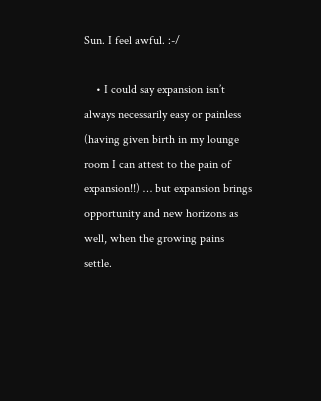Sun. I feel awful. :-/

    • I could say expansion isn’t always necessarily easy or painless (having given birth in my lounge room I can attest to the pain of expansion!!) … but expansion brings opportunity and new horizons as well, when the growing pains settle.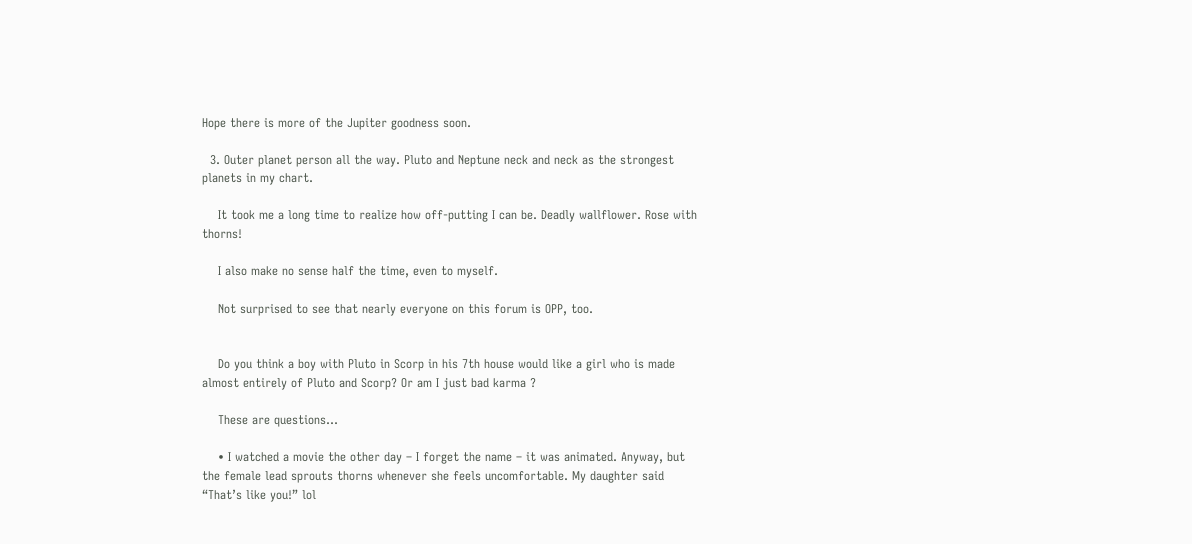Hope there is more of the Jupiter goodness soon.

  3. Outer planet person all the way. Pluto and Neptune neck and neck as the strongest planets in my chart.

    It took me a long time to realize how off-putting I can be. Deadly wallflower. Rose with thorns!

    I also make no sense half the time, even to myself.

    Not surprised to see that nearly everyone on this forum is OPP, too.


    Do you think a boy with Pluto in Scorp in his 7th house would like a girl who is made almost entirely of Pluto and Scorp? Or am I just bad karma ?

    These are questions…

    • I watched a movie the other day – I forget the name – it was animated. Anyway, but the female lead sprouts thorns whenever she feels uncomfortable. My daughter said “That’s like you!” lol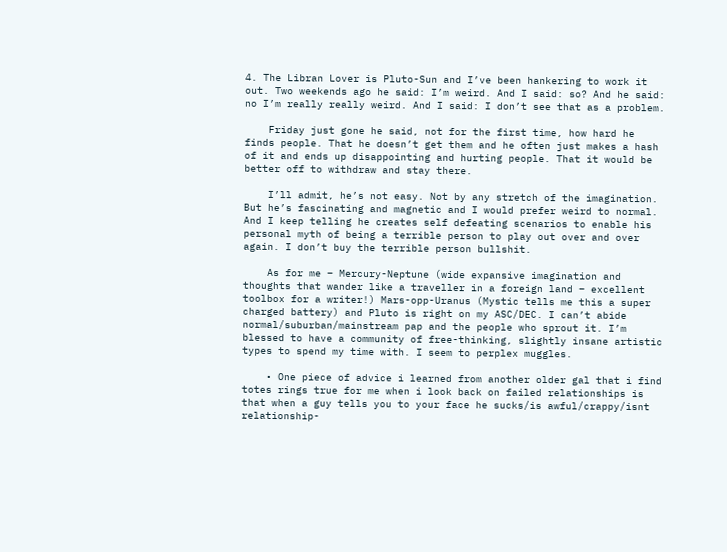4. The Libran Lover is Pluto-Sun and I’ve been hankering to work it out. Two weekends ago he said: I’m weird. And I said: so? And he said: no I’m really really weird. And I said: I don’t see that as a problem.

    Friday just gone he said, not for the first time, how hard he finds people. That he doesn’t get them and he often just makes a hash of it and ends up disappointing and hurting people. That it would be better off to withdraw and stay there.

    I’ll admit, he’s not easy. Not by any stretch of the imagination. But he’s fascinating and magnetic and I would prefer weird to normal. And I keep telling he creates self defeating scenarios to enable his personal myth of being a terrible person to play out over and over again. I don’t buy the terrible person bullshit.

    As for me – Mercury-Neptune (wide expansive imagination and thoughts that wander like a traveller in a foreign land – excellent toolbox for a writer!) Mars-opp-Uranus (Mystic tells me this a super charged battery) and Pluto is right on my ASC/DEC. I can’t abide normal/suburban/mainstream pap and the people who sprout it. I’m blessed to have a community of free-thinking, slightly insane artistic types to spend my time with. I seem to perplex muggles.

    • One piece of advice i learned from another older gal that i find totes rings true for me when i look back on failed relationships is that when a guy tells you to your face he sucks/is awful/crappy/isnt relationship-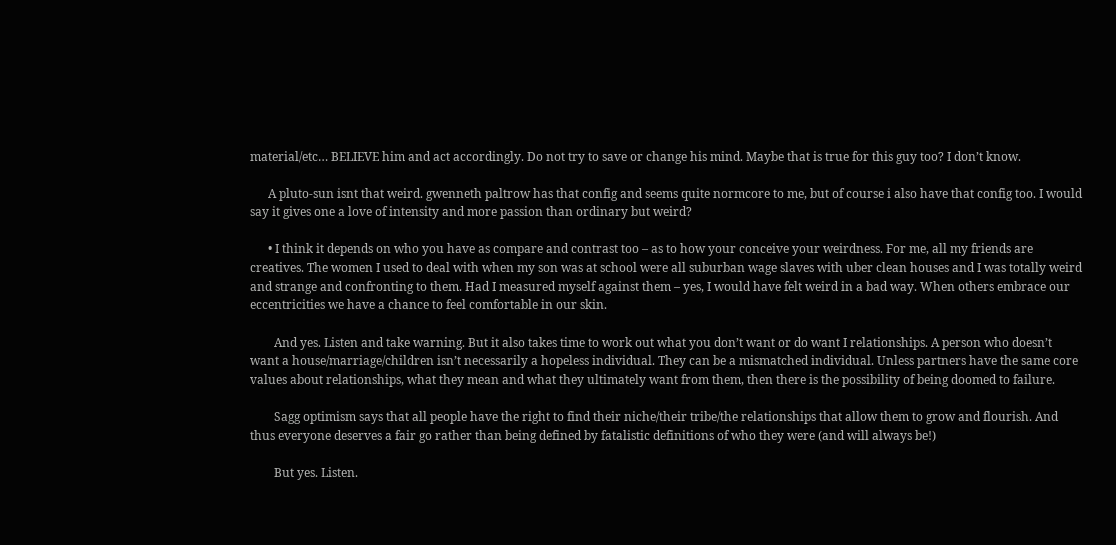material/etc… BELIEVE him and act accordingly. Do not try to save or change his mind. Maybe that is true for this guy too? I don’t know.

      A pluto-sun isnt that weird. gwenneth paltrow has that config and seems quite normcore to me, but of course i also have that config too. I would say it gives one a love of intensity and more passion than ordinary but weird?

      • I think it depends on who you have as compare and contrast too – as to how your conceive your weirdness. For me, all my friends are creatives. The women I used to deal with when my son was at school were all suburban wage slaves with uber clean houses and I was totally weird and strange and confronting to them. Had I measured myself against them – yes, I would have felt weird in a bad way. When others embrace our eccentricities we have a chance to feel comfortable in our skin.

        And yes. Listen and take warning. But it also takes time to work out what you don’t want or do want I relationships. A person who doesn’t want a house/marriage/children isn’t necessarily a hopeless individual. They can be a mismatched individual. Unless partners have the same core values about relationships, what they mean and what they ultimately want from them, then there is the possibility of being doomed to failure.

        Sagg optimism says that all people have the right to find their niche/their tribe/the relationships that allow them to grow and flourish. And thus everyone deserves a fair go rather than being defined by fatalistic definitions of who they were (and will always be!)

        But yes. Listen.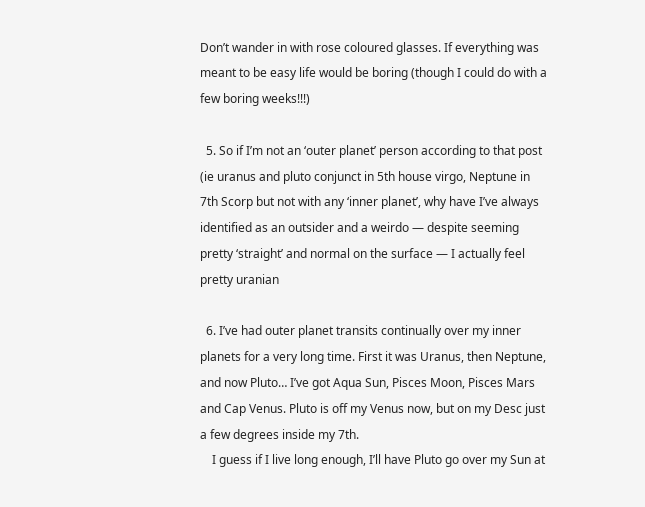Don’t wander in with rose coloured glasses. If everything was meant to be easy life would be boring (though I could do with a few boring weeks!!!)

  5. So if I’m not an ‘outer planet’ person according to that post (ie uranus and pluto conjunct in 5th house virgo, Neptune in 7th Scorp but not with any ‘inner planet’, why have I’ve always identified as an outsider and a weirdo — despite seeming pretty ‘straight’ and normal on the surface — I actually feel pretty uranian

  6. I’ve had outer planet transits continually over my inner planets for a very long time. First it was Uranus, then Neptune, and now Pluto… I’ve got Aqua Sun, Pisces Moon, Pisces Mars and Cap Venus. Pluto is off my Venus now, but on my Desc just a few degrees inside my 7th.
    I guess if I live long enough, I’ll have Pluto go over my Sun at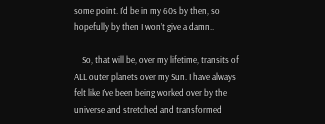some point. I’d be in my 60s by then, so hopefully by then I won’t give a damn..

    So, that will be, over my lifetime, transits of ALL outer planets over my Sun. I have always felt like I’ve been being worked over by the universe and stretched and transformed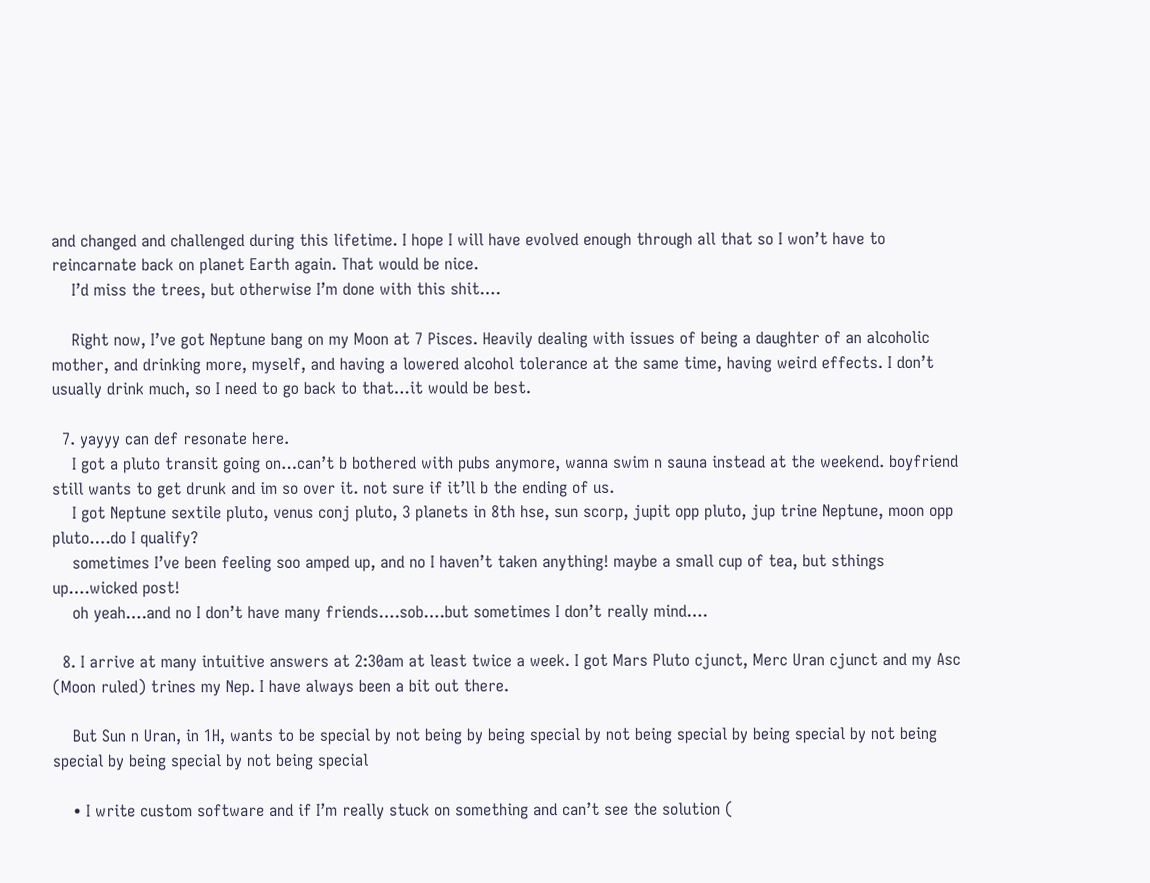and changed and challenged during this lifetime. I hope I will have evolved enough through all that so I won’t have to reincarnate back on planet Earth again. That would be nice.
    I’d miss the trees, but otherwise I’m done with this shit….

    Right now, I’ve got Neptune bang on my Moon at 7 Pisces. Heavily dealing with issues of being a daughter of an alcoholic mother, and drinking more, myself, and having a lowered alcohol tolerance at the same time, having weird effects. I don’t usually drink much, so I need to go back to that…it would be best.

  7. yayyy can def resonate here.
    I got a pluto transit going on…can’t b bothered with pubs anymore, wanna swim n sauna instead at the weekend. boyfriend still wants to get drunk and im so over it. not sure if it’ll b the ending of us.
    I got Neptune sextile pluto, venus conj pluto, 3 planets in 8th hse, sun scorp, jupit opp pluto, jup trine Neptune, moon opp pluto….do I qualify?
    sometimes I’ve been feeling soo amped up, and no I haven’t taken anything! maybe a small cup of tea, but sthings up….wicked post!
    oh yeah….and no I don’t have many friends….sob….but sometimes I don’t really mind….

  8. I arrive at many intuitive answers at 2:30am at least twice a week. I got Mars Pluto cjunct, Merc Uran cjunct and my Asc (Moon ruled) trines my Nep. I have always been a bit out there.

    But Sun n Uran, in 1H, wants to be special by not being by being special by not being special by being special by not being special by being special by not being special

    • I write custom software and if I’m really stuck on something and can’t see the solution (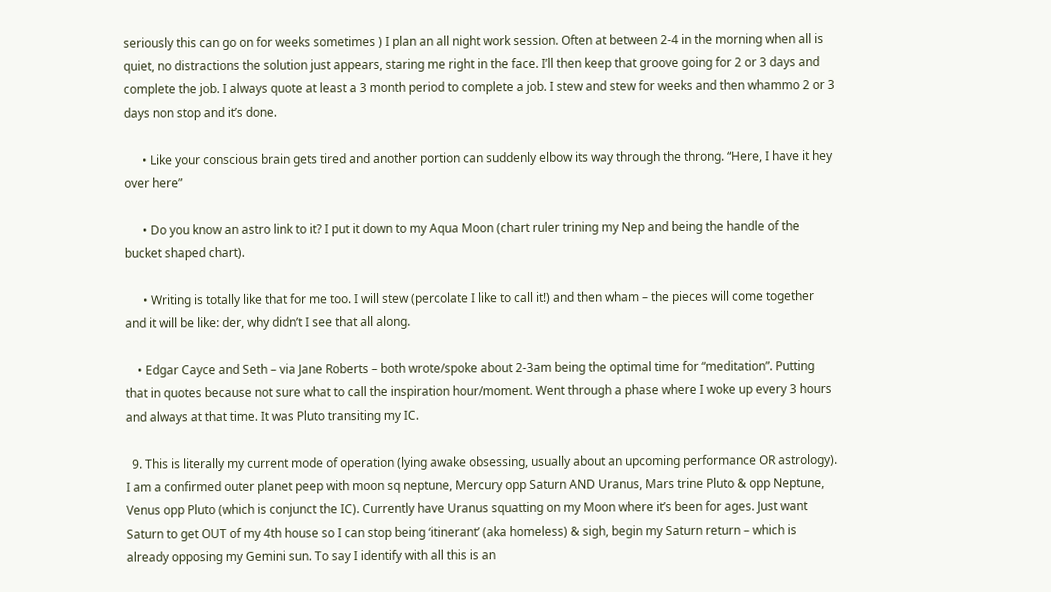seriously this can go on for weeks sometimes ) I plan an all night work session. Often at between 2-4 in the morning when all is quiet, no distractions the solution just appears, staring me right in the face. I’ll then keep that groove going for 2 or 3 days and complete the job. I always quote at least a 3 month period to complete a job. I stew and stew for weeks and then whammo 2 or 3 days non stop and it’s done.

      • Like your conscious brain gets tired and another portion can suddenly elbow its way through the throng. “Here, I have it hey over here”

      • Do you know an astro link to it? I put it down to my Aqua Moon (chart ruler trining my Nep and being the handle of the bucket shaped chart).

      • Writing is totally like that for me too. I will stew (percolate I like to call it!) and then wham – the pieces will come together and it will be like: der, why didn’t I see that all along.

    • Edgar Cayce and Seth – via Jane Roberts – both wrote/spoke about 2-3am being the optimal time for “meditation”. Putting that in quotes because not sure what to call the inspiration hour/moment. Went through a phase where I woke up every 3 hours and always at that time. It was Pluto transiting my IC.

  9. This is literally my current mode of operation (lying awake obsessing, usually about an upcoming performance OR astrology). I am a confirmed outer planet peep with moon sq neptune, Mercury opp Saturn AND Uranus, Mars trine Pluto & opp Neptune, Venus opp Pluto (which is conjunct the IC). Currently have Uranus squatting on my Moon where it’s been for ages. Just want Saturn to get OUT of my 4th house so I can stop being ‘itinerant’ (aka homeless) & sigh, begin my Saturn return – which is already opposing my Gemini sun. To say I identify with all this is an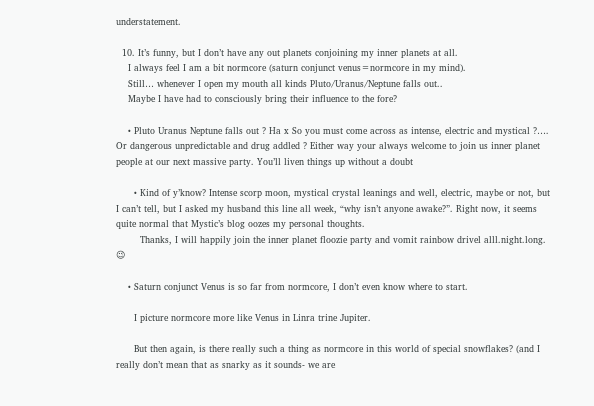understatement.

  10. It’s funny, but I don’t have any out planets conjoining my inner planets at all.
    I always feel I am a bit normcore (saturn conjunct venus=normcore in my mind).
    Still… whenever I open my mouth all kinds Pluto/Uranus/Neptune falls out..
    Maybe I have had to consciously bring their influence to the fore?

    • Pluto Uranus Neptune falls out ? Ha x So you must come across as intense, electric and mystical ?…. Or dangerous unpredictable and drug addled ? Either way your always welcome to join us inner planet people at our next massive party. You’ll liven things up without a doubt

      • Kind of y’know? Intense scorp moon, mystical crystal leanings and well, electric, maybe or not, but I can’t tell, but I asked my husband this line all week, “why isn’t anyone awake?”. Right now, it seems quite normal that Mystic’s blog oozes my personal thoughts.
        Thanks, I will happily join the inner planet floozie party and vomit rainbow drivel alll.night.long. 😉

    • Saturn conjunct Venus is so far from normcore, I don’t even know where to start.

      I picture normcore more like Venus in Linra trine Jupiter.

      But then again, is there really such a thing as normcore in this world of special snowflakes? (and I really don’t mean that as snarky as it sounds- we are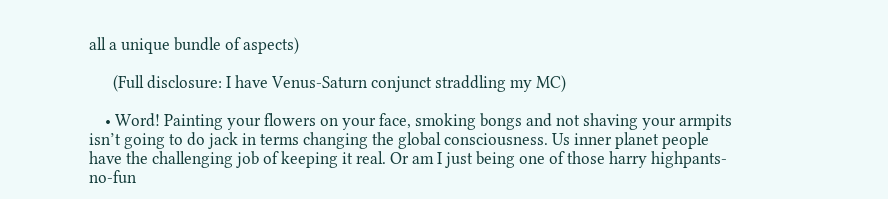all a unique bundle of aspects)

      (Full disclosure: I have Venus-Saturn conjunct straddling my MC)

    • Word! Painting your flowers on your face, smoking bongs and not shaving your armpits isn’t going to do jack in terms changing the global consciousness. Us inner planet people have the challenging job of keeping it real. Or am I just being one of those harry highpants-no-fun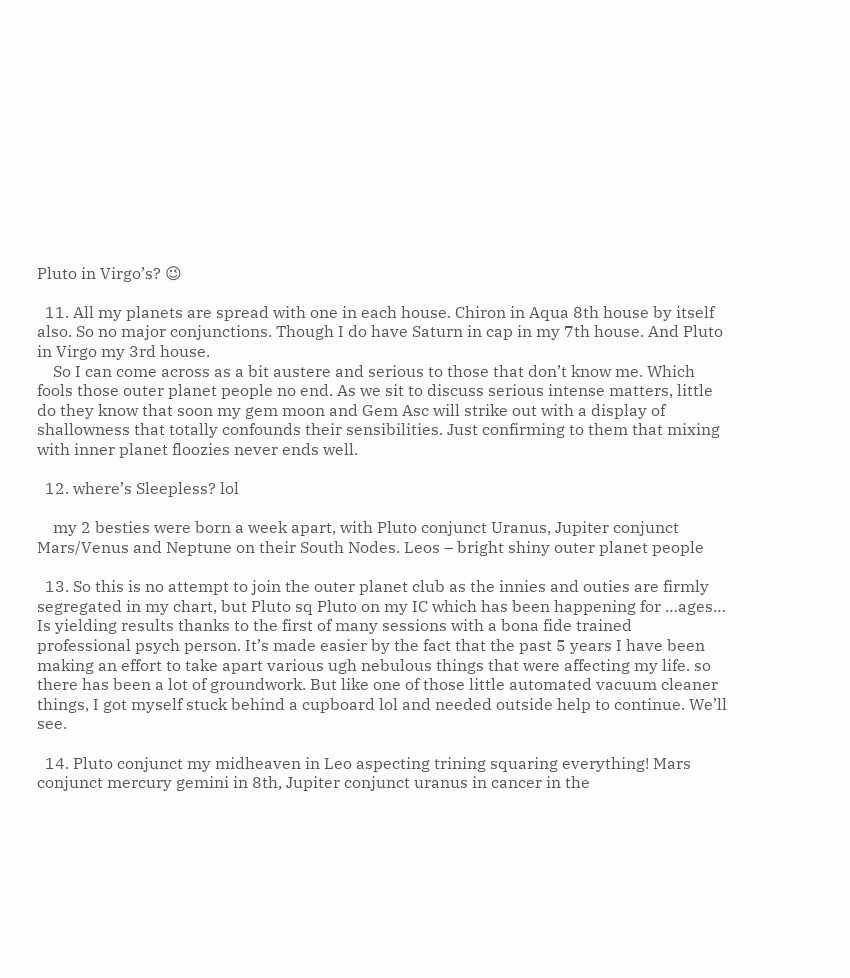Pluto in Virgo’s? 😉

  11. All my planets are spread with one in each house. Chiron in Aqua 8th house by itself also. So no major conjunctions. Though I do have Saturn in cap in my 7th house. And Pluto in Virgo my 3rd house.
    So I can come across as a bit austere and serious to those that don’t know me. Which fools those outer planet people no end. As we sit to discuss serious intense matters, little do they know that soon my gem moon and Gem Asc will strike out with a display of shallowness that totally confounds their sensibilities. Just confirming to them that mixing with inner planet floozies never ends well.

  12. where’s Sleepless? lol

    my 2 besties were born a week apart, with Pluto conjunct Uranus, Jupiter conjunct Mars/Venus and Neptune on their South Nodes. Leos – bright shiny outer planet people

  13. So this is no attempt to join the outer planet club as the innies and outies are firmly segregated in my chart, but Pluto sq Pluto on my IC which has been happening for …ages… Is yielding results thanks to the first of many sessions with a bona fide trained professional psych person. It’s made easier by the fact that the past 5 years I have been making an effort to take apart various ugh nebulous things that were affecting my life. so there has been a lot of groundwork. But like one of those little automated vacuum cleaner things, I got myself stuck behind a cupboard lol and needed outside help to continue. We’ll see.

  14. Pluto conjunct my midheaven in Leo aspecting trining squaring everything! Mars conjunct mercury gemini in 8th, Jupiter conjunct uranus in cancer in the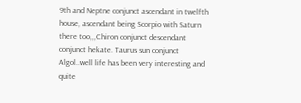9th and Neptne conjunct ascendant in twelfth house, ascendant being Scorpio with Saturn there too,,,Chiron conjunct descendant conjunct hekate. Taurus sun conjunct Algol..well life has been very interesting and quite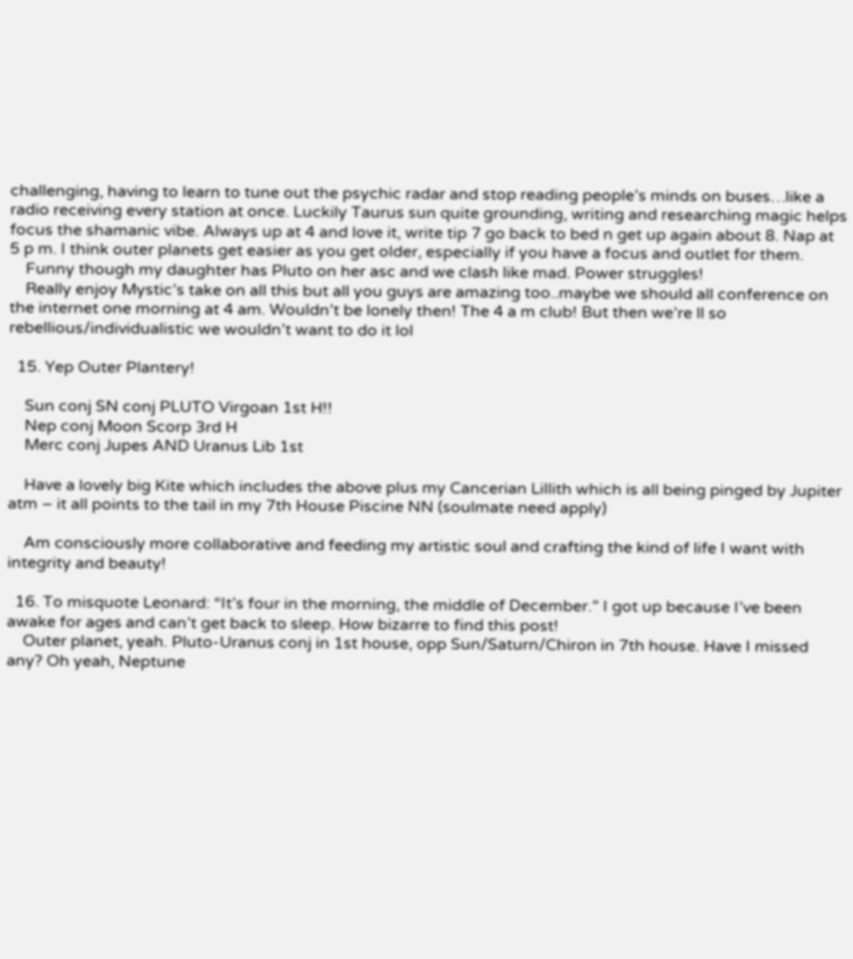challenging, having to learn to tune out the psychic radar and stop reading people’s minds on buses…like a radio receiving every station at once. Luckily Taurus sun quite grounding, writing and researching magic helps focus the shamanic vibe. Always up at 4 and love it, write tip 7 go back to bed n get up again about 8. Nap at 5 p m. I think outer planets get easier as you get older, especially if you have a focus and outlet for them.
    Funny though my daughter has Pluto on her asc and we clash like mad. Power struggles!
    Really enjoy Mystic’s take on all this but all you guys are amazing too..maybe we should all conference on the internet one morning at 4 am. Wouldn’t be lonely then! The 4 a m club! But then we’re ll so rebellious/individualistic we wouldn’t want to do it lol

  15. Yep Outer Plantery!

    Sun conj SN conj PLUTO Virgoan 1st H!!
    Nep conj Moon Scorp 3rd H
    Merc conj Jupes AND Uranus Lib 1st

    Have a lovely big Kite which includes the above plus my Cancerian Lillith which is all being pinged by Jupiter atm – it all points to the tail in my 7th House Piscine NN (soulmate need apply)

    Am consciously more collaborative and feeding my artistic soul and crafting the kind of life I want with integrity and beauty!

  16. To misquote Leonard: “It’s four in the morning, the middle of December.” I got up because I’ve been awake for ages and can’t get back to sleep. How bizarre to find this post!
    Outer planet, yeah. Pluto-Uranus conj in 1st house, opp Sun/Saturn/Chiron in 7th house. Have I missed any? Oh yeah, Neptune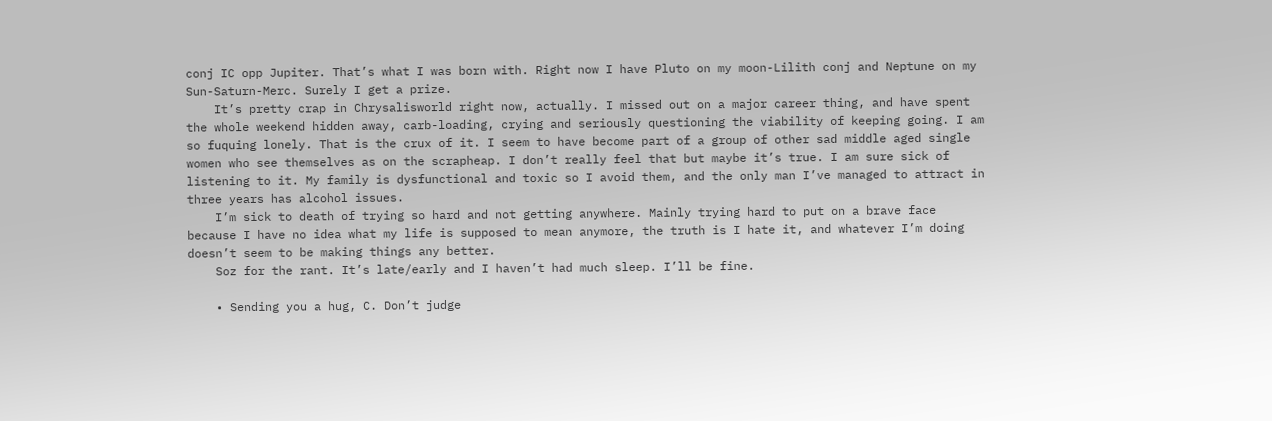conj IC opp Jupiter. That’s what I was born with. Right now I have Pluto on my moon-Lilith conj and Neptune on my Sun-Saturn-Merc. Surely I get a prize.
    It’s pretty crap in Chrysalisworld right now, actually. I missed out on a major career thing, and have spent the whole weekend hidden away, carb-loading, crying and seriously questioning the viability of keeping going. I am so fuquing lonely. That is the crux of it. I seem to have become part of a group of other sad middle aged single women who see themselves as on the scrapheap. I don’t really feel that but maybe it’s true. I am sure sick of listening to it. My family is dysfunctional and toxic so I avoid them, and the only man I’ve managed to attract in three years has alcohol issues.
    I’m sick to death of trying so hard and not getting anywhere. Mainly trying hard to put on a brave face because I have no idea what my life is supposed to mean anymore, the truth is I hate it, and whatever I’m doing doesn’t seem to be making things any better.
    Soz for the rant. It’s late/early and I haven’t had much sleep. I’ll be fine.

    • Sending you a hug, C. Don’t judge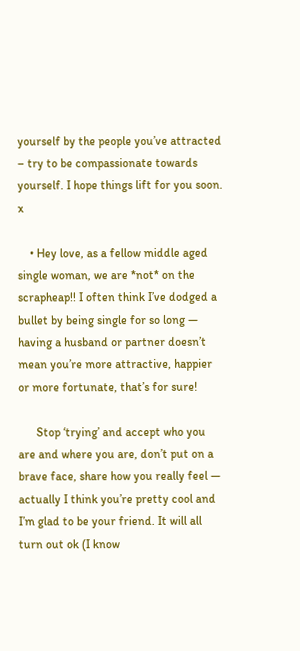yourself by the people you’ve attracted – try to be compassionate towards yourself. I hope things lift for you soon. x

    • Hey love, as a fellow middle aged single woman, we are *not* on the scrapheap!! I often think I’ve dodged a bullet by being single for so long — having a husband or partner doesn’t mean you’re more attractive, happier or more fortunate, that’s for sure!

      Stop ‘trying’ and accept who you are and where you are, don’t put on a brave face, share how you really feel — actually I think you’re pretty cool and I’m glad to be your friend. It will all turn out ok (I know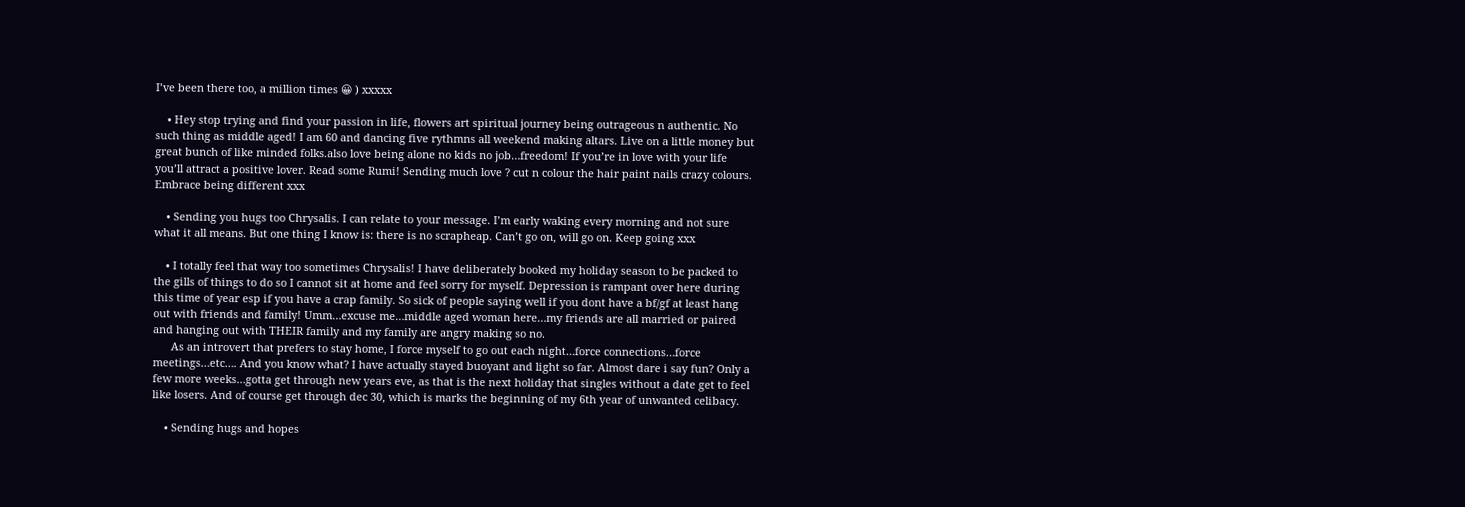I’ve been there too, a million times 😀 ) xxxxx

    • Hey stop trying and find your passion in life, flowers art spiritual journey being outrageous n authentic. No such thing as middle aged! I am 60 and dancing five rythmns all weekend making altars. Live on a little money but great bunch of like minded folks.also love being alone no kids no job…freedom! If you’re in love with your life you’ll attract a positive lover. Read some Rumi! Sending much love ? cut n colour the hair paint nails crazy colours. Embrace being different xxx

    • Sending you hugs too Chrysalis. I can relate to your message. I’m early waking every morning and not sure what it all means. But one thing I know is: there is no scrapheap. Can’t go on, will go on. Keep going xxx

    • I totally feel that way too sometimes Chrysalis! I have deliberately booked my holiday season to be packed to the gills of things to do so I cannot sit at home and feel sorry for myself. Depression is rampant over here during this time of year esp if you have a crap family. So sick of people saying well if you dont have a bf/gf at least hang out with friends and family! Umm…excuse me…middle aged woman here…my friends are all married or paired and hanging out with THEIR family and my family are angry making so no.
      As an introvert that prefers to stay home, I force myself to go out each night…force connections…force meetings…etc…. And you know what? I have actually stayed buoyant and light so far. Almost dare i say fun? Only a few more weeks…gotta get through new years eve, as that is the next holiday that singles without a date get to feel like losers. And of course get through dec 30, which is marks the beginning of my 6th year of unwanted celibacy.

    • Sending hugs and hopes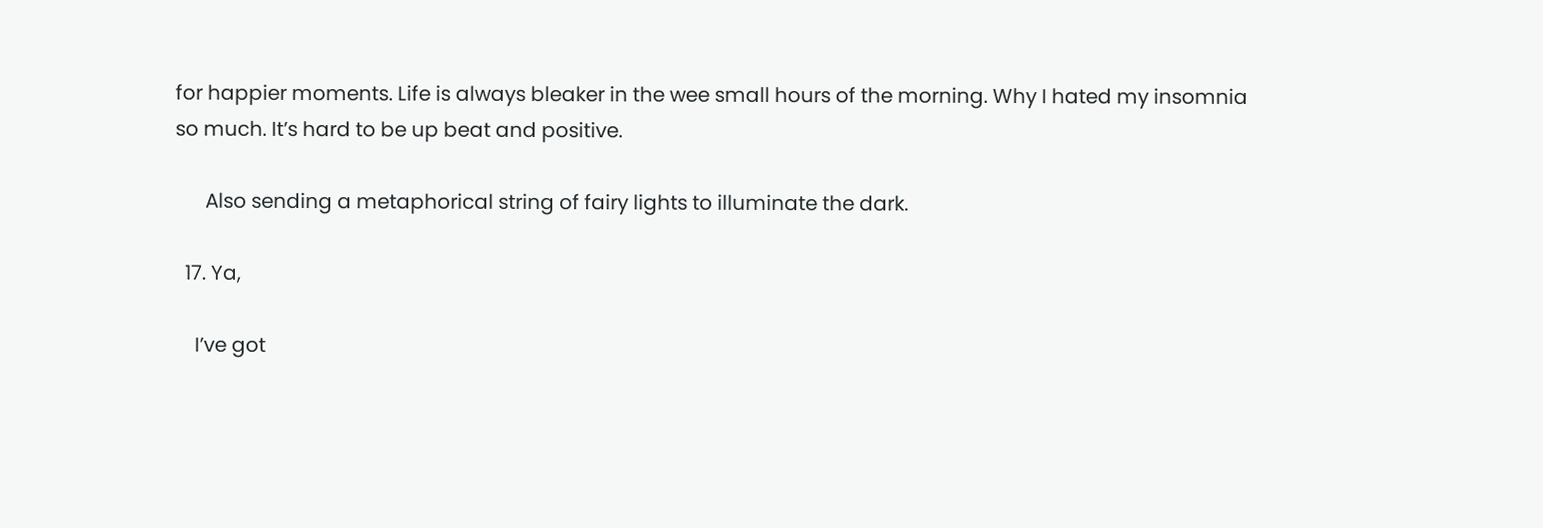for happier moments. Life is always bleaker in the wee small hours of the morning. Why I hated my insomnia so much. It’s hard to be up beat and positive.

      Also sending a metaphorical string of fairy lights to illuminate the dark.

  17. Ya,

    I’ve got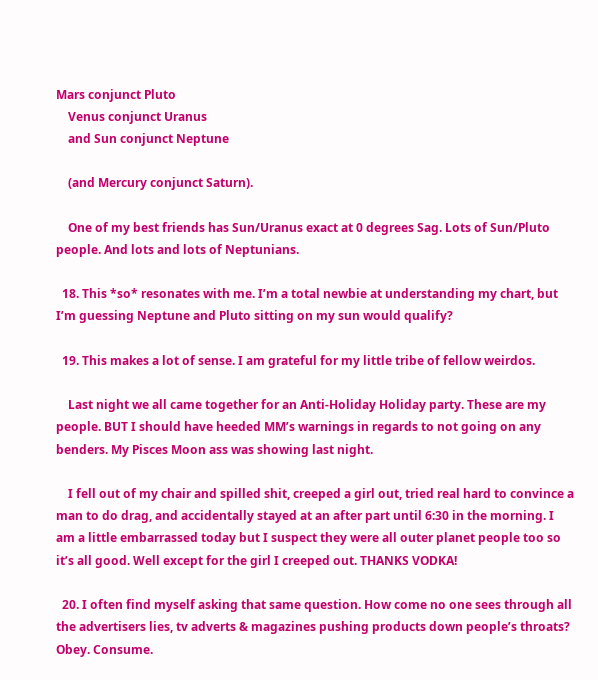Mars conjunct Pluto
    Venus conjunct Uranus
    and Sun conjunct Neptune

    (and Mercury conjunct Saturn).

    One of my best friends has Sun/Uranus exact at 0 degrees Sag. Lots of Sun/Pluto people. And lots and lots of Neptunians.

  18. This *so* resonates with me. I’m a total newbie at understanding my chart, but I’m guessing Neptune and Pluto sitting on my sun would qualify?

  19. This makes a lot of sense. I am grateful for my little tribe of fellow weirdos.

    Last night we all came together for an Anti-Holiday Holiday party. These are my people. BUT I should have heeded MM’s warnings in regards to not going on any benders. My Pisces Moon ass was showing last night.

    I fell out of my chair and spilled shit, creeped a girl out, tried real hard to convince a man to do drag, and accidentally stayed at an after part until 6:30 in the morning. I am a little embarrassed today but I suspect they were all outer planet people too so it’s all good. Well except for the girl I creeped out. THANKS VODKA!

  20. I often find myself asking that same question. How come no one sees through all the advertisers lies, tv adverts & magazines pushing products down people’s throats? Obey. Consume.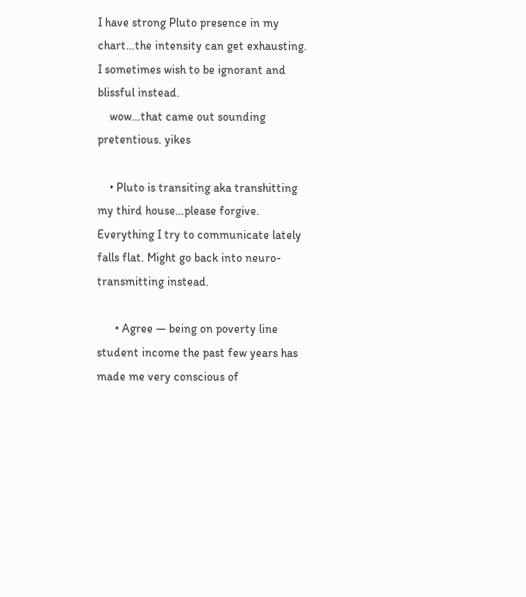I have strong Pluto presence in my chart…the intensity can get exhausting. I sometimes wish to be ignorant and blissful instead.
    wow…that came out sounding pretentious. yikes

    • Pluto is transiting aka transhitting my third house…please forgive. Everything I try to communicate lately falls flat. Might go back into neuro-transmitting instead.

      • Agree — being on poverty line student income the past few years has made me very conscious of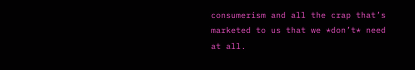consumerism and all the crap that’s marketed to us that we *don’t* need at all.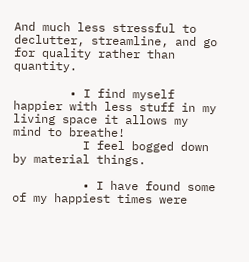And much less stressful to declutter, streamline, and go for quality rather than quantity.

        • I find myself happier with less stuff in my living space it allows my mind to breathe!
          I feel bogged down by material things.

          • I have found some of my happiest times were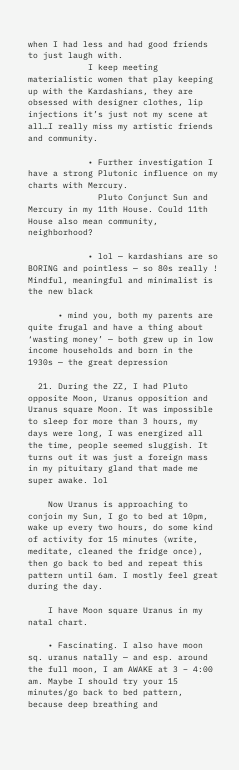when I had less and had good friends to just laugh with.
            I keep meeting materialistic women that play keeping up with the Kardashians, they are obsessed with designer clothes, lip injections it’s just not my scene at all…I really miss my artistic friends and community.

            • Further investigation I have a strong Plutonic influence on my charts with Mercury.
              Pluto Conjunct Sun and Mercury in my 11th House. Could 11th House also mean community, neighborhood?

            • lol — kardashians are so BORING and pointless — so 80s really ! Mindful, meaningful and minimalist is the new black

      • mind you, both my parents are quite frugal and have a thing about ‘wasting money’ — both grew up in low income households and born in the 1930s — the great depression

  21. During the ZZ, I had Pluto opposite Moon, Uranus opposition and Uranus square Moon. It was impossible to sleep for more than 3 hours, my days were long, I was energized all the time, people seemed sluggish. It turns out it was just a foreign mass in my pituitary gland that made me super awake. lol

    Now Uranus is approaching to conjoin my Sun, I go to bed at 10pm, wake up every two hours, do some kind of activity for 15 minutes (write, meditate, cleaned the fridge once), then go back to bed and repeat this pattern until 6am. I mostly feel great during the day.

    I have Moon square Uranus in my natal chart.

    • Fascinating. I also have moon sq. uranus natally — and esp. around the full moon, I am AWAKE at 3 – 4:00 am. Maybe I should try your 15 minutes/go back to bed pattern, because deep breathing and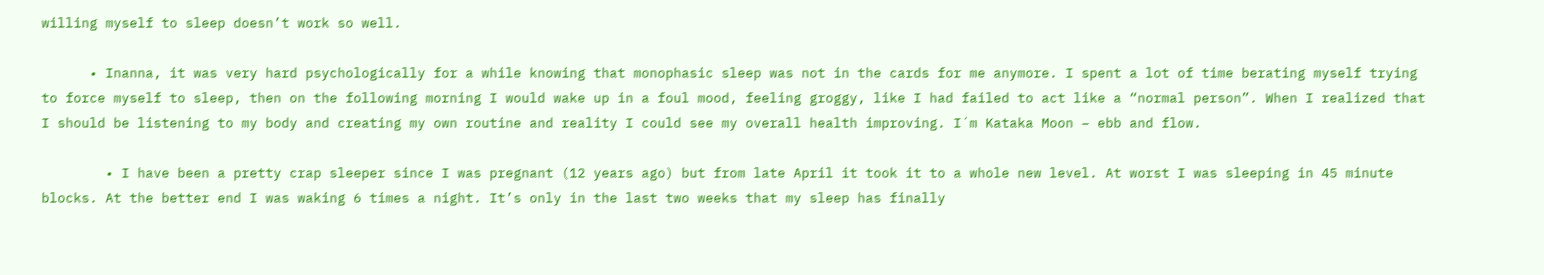willing myself to sleep doesn’t work so well.

      • Inanna, it was very hard psychologically for a while knowing that monophasic sleep was not in the cards for me anymore. I spent a lot of time berating myself trying to force myself to sleep, then on the following morning I would wake up in a foul mood, feeling groggy, like I had failed to act like a “normal person”. When I realized that I should be listening to my body and creating my own routine and reality I could see my overall health improving. I´m Kataka Moon – ebb and flow.

        • I have been a pretty crap sleeper since I was pregnant (12 years ago) but from late April it took it to a whole new level. At worst I was sleeping in 45 minute blocks. At the better end I was waking 6 times a night. It’s only in the last two weeks that my sleep has finally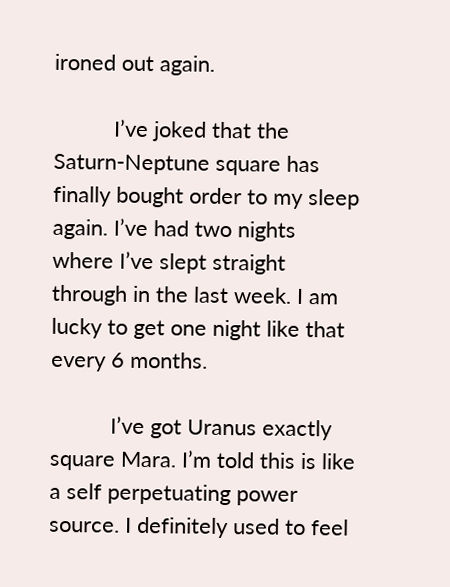ironed out again.

          I’ve joked that the Saturn-Neptune square has finally bought order to my sleep again. I’ve had two nights where I’ve slept straight through in the last week. I am lucky to get one night like that every 6 months.

          I’ve got Uranus exactly square Mara. I’m told this is like a self perpetuating power source. I definitely used to feel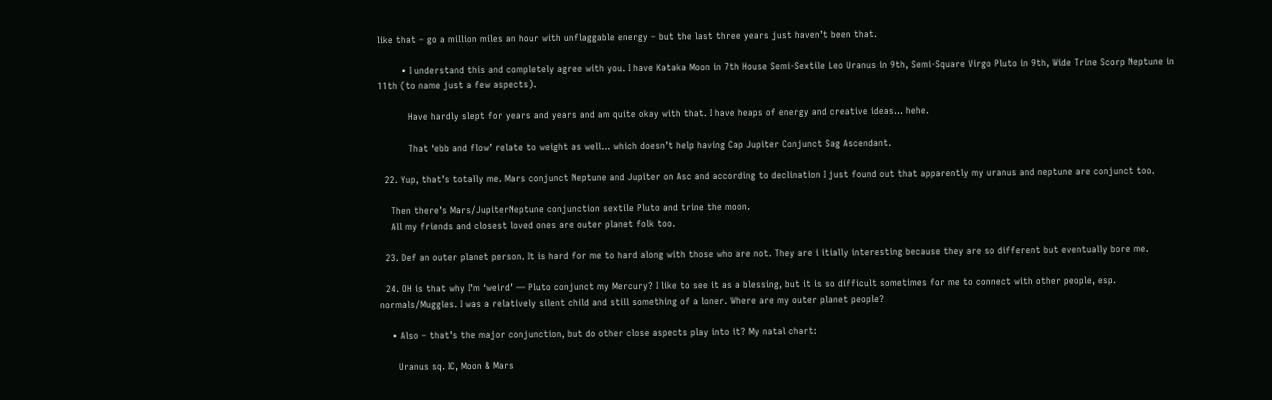like that – go a million miles an hour with unflaggable energy – but the last three years just haven’t been that.

        • I understand this and completely agree with you. I have Kataka Moon in 7th House Semi-Sextile Leo Uranus in 9th, Semi-Square Virgo Pluto in 9th, Wide Trine Scorp Neptune in 11th (to name just a few aspects).

          Have hardly slept for years and years and am quite okay with that. I have heaps of energy and creative ideas… hehe.

          That ‘ebb and flow’ relate to weight as well… which doesn’t help having Cap Jupiter Conjunct Sag Ascendant.

  22. Yup, that’s totally me. Mars conjunct Neptune and Jupiter on Asc and according to declination I just found out that apparently my uranus and neptune are conjunct too.

    Then there’s Mars/JupiterNeptune conjunction sextile Pluto and trine the moon.
    All my friends and closest loved ones are outer planet folk too.

  23. Def an outer planet person. It is hard for me to hard along with those who are not. They are i itially interesting because they are so different but eventually bore me.

  24. OH is that why I’m ‘weird’ — Pluto conjunct my Mercury? I like to see it as a blessing, but it is so difficult sometimes for me to connect with other people, esp. normals/Muggles. I was a relatively silent child and still something of a loner. Where are my outer planet people?

    • Also – that’s the major conjunction, but do other close aspects play into it? My natal chart:

      Uranus sq. IC, Moon & Mars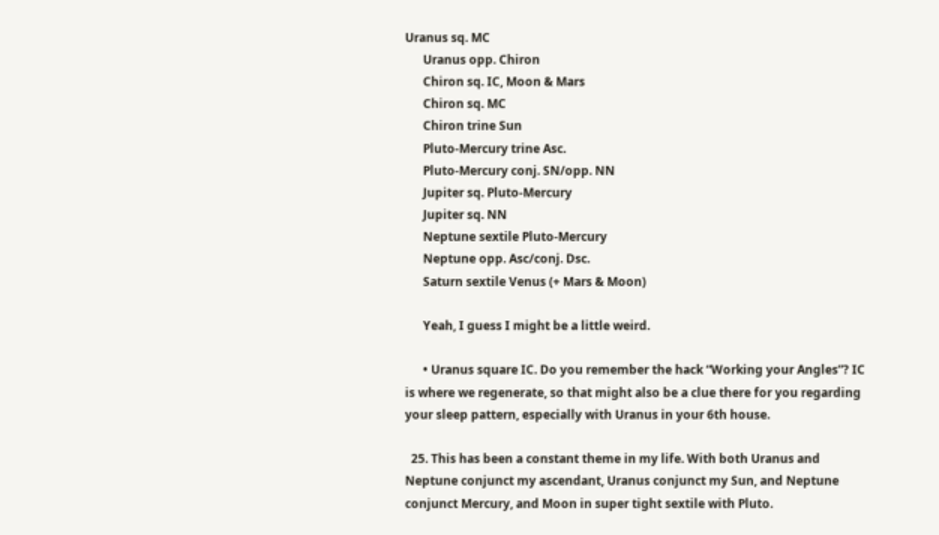Uranus sq. MC
      Uranus opp. Chiron
      Chiron sq. IC, Moon & Mars
      Chiron sq. MC
      Chiron trine Sun
      Pluto-Mercury trine Asc.
      Pluto-Mercury conj. SN/opp. NN
      Jupiter sq. Pluto-Mercury
      Jupiter sq. NN
      Neptune sextile Pluto-Mercury
      Neptune opp. Asc/conj. Dsc.
      Saturn sextile Venus (+ Mars & Moon)

      Yeah, I guess I might be a little weird.

      • Uranus square IC. Do you remember the hack “Working your Angles”? IC is where we regenerate, so that might also be a clue there for you regarding your sleep pattern, especially with Uranus in your 6th house.

  25. This has been a constant theme in my life. With both Uranus and Neptune conjunct my ascendant, Uranus conjunct my Sun, and Neptune conjunct Mercury, and Moon in super tight sextile with Pluto.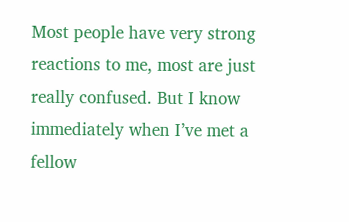Most people have very strong reactions to me, most are just really confused. But I know immediately when I’ve met a fellow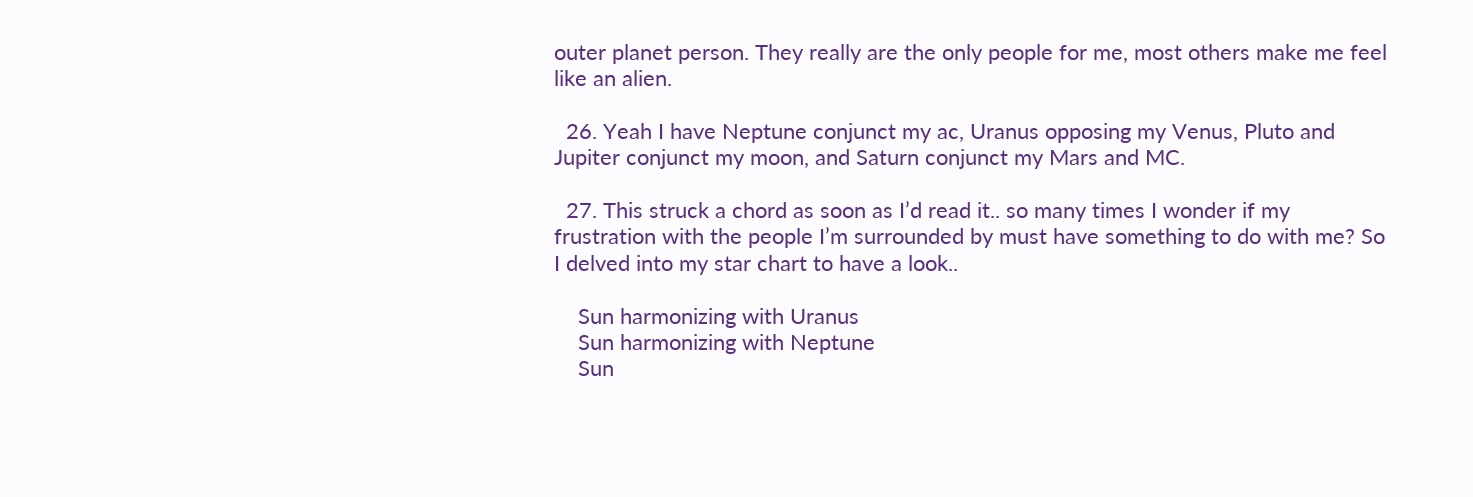outer planet person. They really are the only people for me, most others make me feel like an alien.

  26. Yeah I have Neptune conjunct my ac, Uranus opposing my Venus, Pluto and Jupiter conjunct my moon, and Saturn conjunct my Mars and MC.

  27. This struck a chord as soon as I’d read it.. so many times I wonder if my frustration with the people I’m surrounded by must have something to do with me? So I delved into my star chart to have a look..

    Sun harmonizing with Uranus
    Sun harmonizing with Neptune
    Sun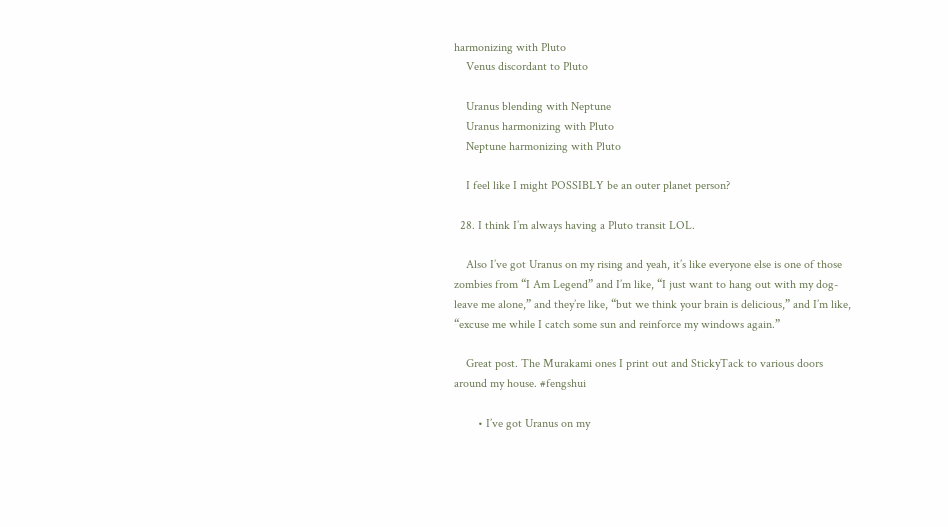harmonizing with Pluto
    Venus discordant to Pluto

    Uranus blending with Neptune
    Uranus harmonizing with Pluto
    Neptune harmonizing with Pluto

    I feel like I might POSSIBLY be an outer planet person?

  28. I think I’m always having a Pluto transit LOL.

    Also I’ve got Uranus on my rising and yeah, it’s like everyone else is one of those zombies from “I Am Legend” and I’m like, “I just want to hang out with my dog- leave me alone,” and they’re like, “but we think your brain is delicious,” and I’m like, “excuse me while I catch some sun and reinforce my windows again.”

    Great post. The Murakami ones I print out and StickyTack to various doors around my house. #fengshui

        • I’ve got Uranus on my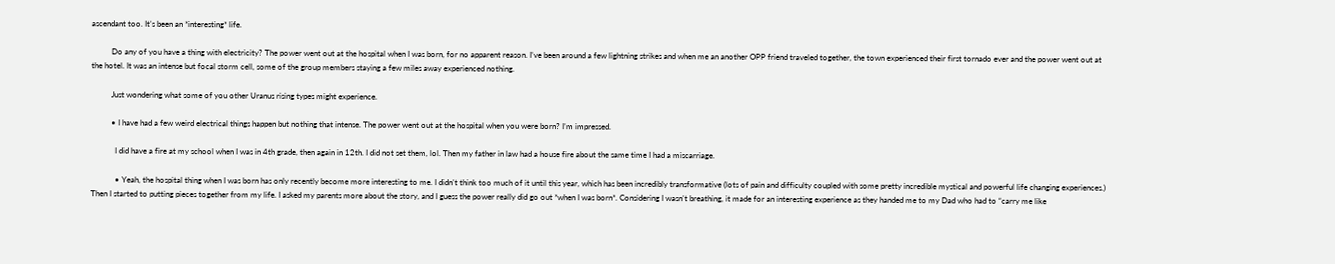ascendant too. It’s been an *interesting* life.

          Do any of you have a thing with electricity? The power went out at the hospital when I was born, for no apparent reason. I’ve been around a few lightning strikes and when me an another OPP friend traveled together, the town experienced their first tornado ever and the power went out at the hotel. It was an intense but focal storm cell, some of the group members staying a few miles away experienced nothing.

          Just wondering what some of you other Uranus rising types might experience.

          • I have had a few weird electrical things happen but nothing that intense. The power went out at the hospital when you were born? I’m impressed.

            I did have a fire at my school when I was in 4th grade, then again in 12th. I did not set them, lol. Then my father in law had a house fire about the same time I had a miscarriage.

            • Yeah, the hospital thing when I was born has only recently become more interesting to me. I didn’t think too much of it until this year, which has been incredibly transformative (lots of pain and difficulty coupled with some pretty incredible mystical and powerful life changing experiences.) Then I started to putting pieces together from my life. I asked my parents more about the story, and I guess the power really did go out *when I was born*. Considering I wasn’t breathing, it made for an interesting experience as they handed me to my Dad who had to “carry me like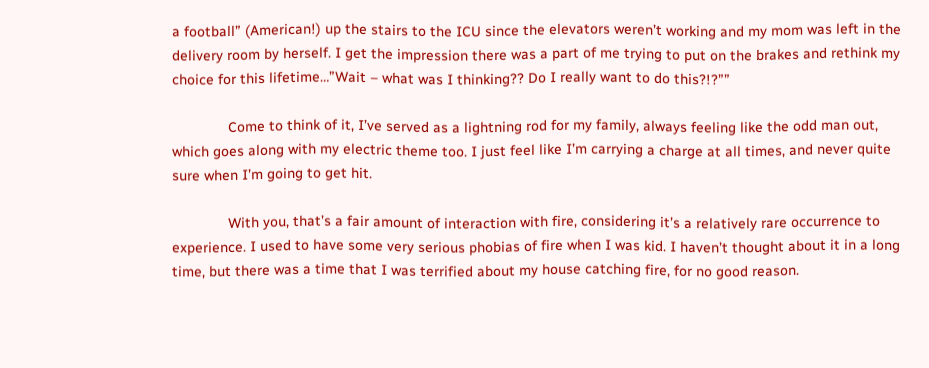a football” (American!) up the stairs to the ICU since the elevators weren’t working and my mom was left in the delivery room by herself. I get the impression there was a part of me trying to put on the brakes and rethink my choice for this lifetime…”Wait – what was I thinking?? Do I really want to do this?!?””

              Come to think of it, I’ve served as a lightning rod for my family, always feeling like the odd man out, which goes along with my electric theme too. I just feel like I’m carrying a charge at all times, and never quite sure when I’m going to get hit.

              With you, that’s a fair amount of interaction with fire, considering it’s a relatively rare occurrence to experience. I used to have some very serious phobias of fire when I was kid. I haven’t thought about it in a long time, but there was a time that I was terrified about my house catching fire, for no good reason.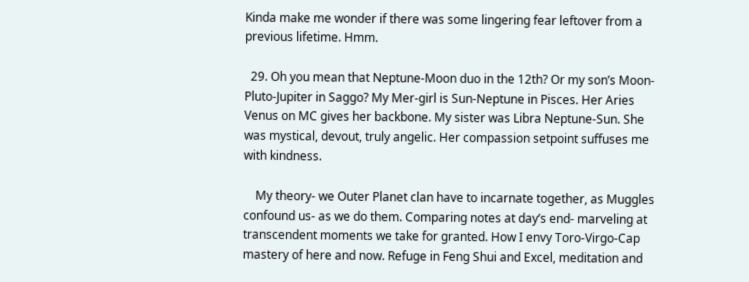Kinda make me wonder if there was some lingering fear leftover from a previous lifetime. Hmm.

  29. Oh you mean that Neptune-Moon duo in the 12th? Or my son’s Moon-Pluto-Jupiter in Saggo? My Mer-girl is Sun-Neptune in Pisces. Her Aries Venus on MC gives her backbone. My sister was Libra Neptune-Sun. She was mystical, devout, truly angelic. Her compassion setpoint suffuses me with kindness.

    My theory- we Outer Planet clan have to incarnate together, as Muggles confound us- as we do them. Comparing notes at day’s end- marveling at transcendent moments we take for granted. How I envy Toro-Virgo-Cap mastery of here and now. Refuge in Feng Shui and Excel, meditation and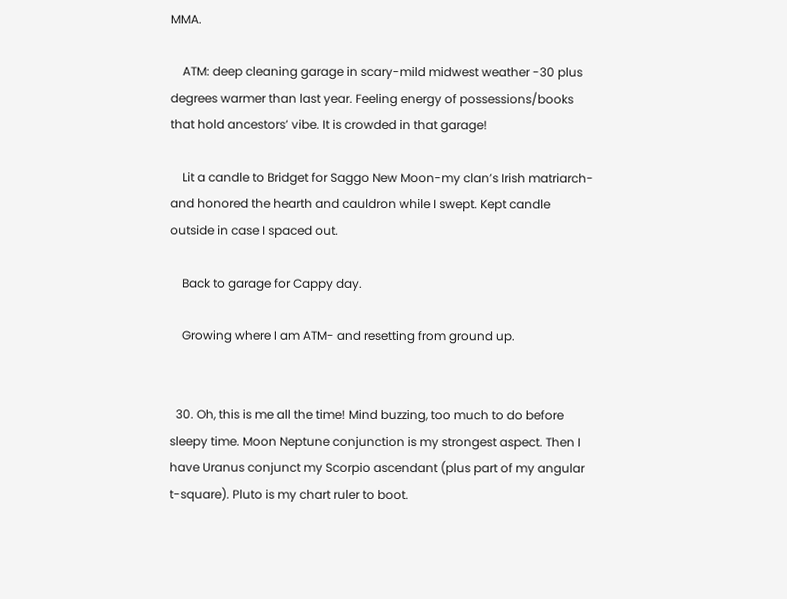MMA.

    ATM: deep cleaning garage in scary-mild midwest weather -30 plus degrees warmer than last year. Feeling energy of possessions/books that hold ancestors’ vibe. It is crowded in that garage!

    Lit a candle to Bridget for Saggo New Moon-my clan’s Irish matriarch- and honored the hearth and cauldron while I swept. Kept candle outside in case I spaced out.

    Back to garage for Cappy day.

    Growing where I am ATM- and resetting from ground up.


  30. Oh, this is me all the time! Mind buzzing, too much to do before sleepy time. Moon Neptune conjunction is my strongest aspect. Then I have Uranus conjunct my Scorpio ascendant (plus part of my angular t-square). Pluto is my chart ruler to boot.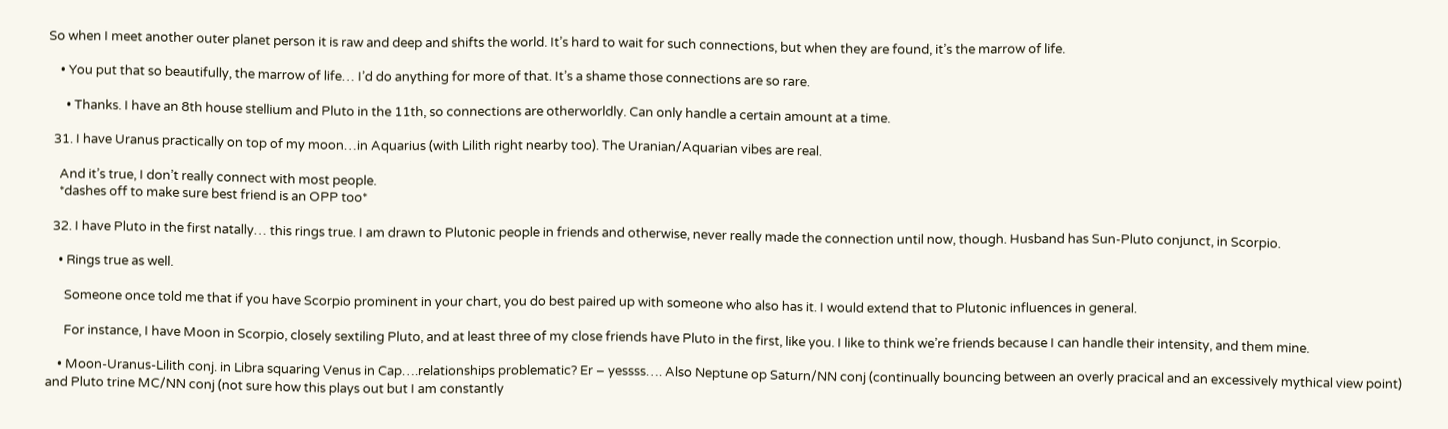So when I meet another outer planet person it is raw and deep and shifts the world. It’s hard to wait for such connections, but when they are found, it’s the marrow of life.

    • You put that so beautifully, the marrow of life… I’d do anything for more of that. It’s a shame those connections are so rare.

      • Thanks. I have an 8th house stellium and Pluto in the 11th, so connections are otherworldly. Can only handle a certain amount at a time.

  31. I have Uranus practically on top of my moon…in Aquarius (with Lilith right nearby too). The Uranian/Aquarian vibes are real.

    And it’s true, I don’t really connect with most people.
    *dashes off to make sure best friend is an OPP too*

  32. I have Pluto in the first natally… this rings true. I am drawn to Plutonic people in friends and otherwise, never really made the connection until now, though. Husband has Sun-Pluto conjunct, in Scorpio.

    • Rings true as well.

      Someone once told me that if you have Scorpio prominent in your chart, you do best paired up with someone who also has it. I would extend that to Plutonic influences in general.

      For instance, I have Moon in Scorpio, closely sextiling Pluto, and at least three of my close friends have Pluto in the first, like you. I like to think we’re friends because I can handle their intensity, and them mine.

    • Moon-Uranus-Lilith conj. in Libra squaring Venus in Cap….relationships problematic? Er – yessss…. Also Neptune op Saturn/NN conj (continually bouncing between an overly pracical and an excessively mythical view point) and Pluto trine MC/NN conj (not sure how this plays out but I am constantly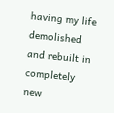having my life demolished and rebuilt in completely new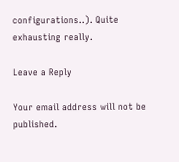configurations..). Quite exhausting really.

Leave a Reply

Your email address will not be published.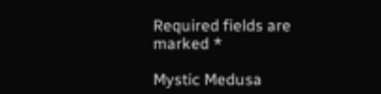Required fields are marked *

Mystic Medusa